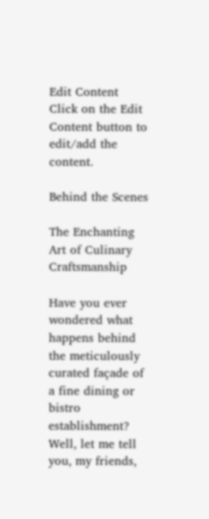Edit Content
Click on the Edit Content button to edit/add the content.

Behind the Scenes

The Enchanting Art of Culinary Craftsmanship

Have you ever wondered what happens behind the meticulously curated façade of a fine dining or bistro establishment? Well, let me tell you, my friends,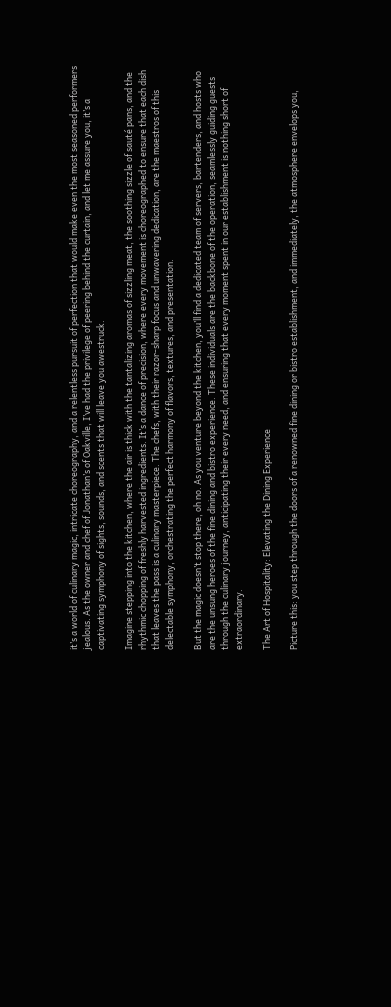it’s a world of culinary magic, intricate choreography, and a relentless pursuit of perfection that would make even the most seasoned performers jealous. As the owner and chef of Jonathan’s of Oakville, I’ve had the privilege of peering behind the curtain, and let me assure you, it’s a captivating symphony of sights, sounds, and scents that will leave you awestruck.

Imagine stepping into the kitchen, where the air is thick with the tantalizing aromas of sizzling meat, the soothing sizzle of sauté pans, and the rhythmic chopping of freshly harvested ingredients. It’s a dance of precision, where every movement is choreographed to ensure that each dish that leaves the pass is a culinary masterpiece. The chefs, with their razor-sharp focus and unwavering dedication, are the maestros of this delectable symphony, orchestrating the perfect harmony of flavors, textures, and presentation.

But the magic doesn’t stop there, oh no. As you venture beyond the kitchen, you’ll find a dedicated team of servers, bartenders, and hosts who are the unsung heroes of the fine dining and bistro experience. These individuals are the backbone of the operation, seamlessly guiding guests through the culinary journey, anticipating their every need, and ensuring that every moment spent in our establishment is nothing short of extraordinary.

The Art of Hospitality: Elevating the Dining Experience

Picture this: you step through the doors of a renowned fine dining or bistro establishment, and immediately, the atmosphere envelops you,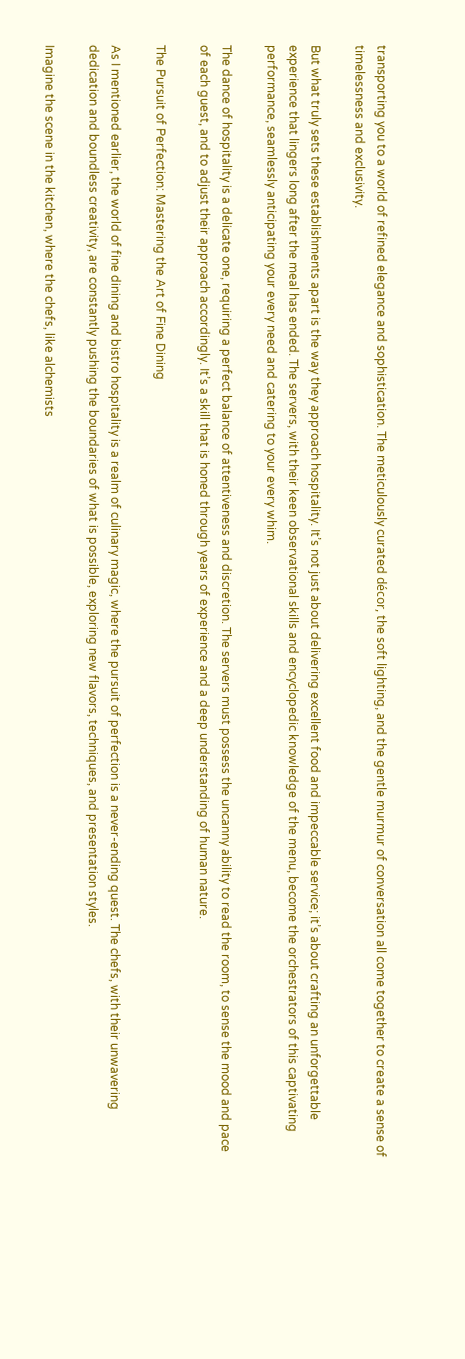transporting you to a world of refined elegance and sophistication. The meticulously curated décor, the soft lighting, and the gentle murmur of conversation all come together to create a sense of timelessness and exclusivity.

But what truly sets these establishments apart is the way they approach hospitality. It’s not just about delivering excellent food and impeccable service; it’s about crafting an unforgettable experience that lingers long after the meal has ended. The servers, with their keen observational skills and encyclopedic knowledge of the menu, become the orchestrators of this captivating performance, seamlessly anticipating your every need and catering to your every whim.

The dance of hospitality is a delicate one, requiring a perfect balance of attentiveness and discretion. The servers must possess the uncanny ability to read the room, to sense the mood and pace of each guest, and to adjust their approach accordingly. It’s a skill that is honed through years of experience and a deep understanding of human nature.

The Pursuit of Perfection: Mastering the Art of Fine Dining

As I mentioned earlier, the world of fine dining and bistro hospitality is a realm of culinary magic, where the pursuit of perfection is a never-ending quest. The chefs, with their unwavering dedication and boundless creativity, are constantly pushing the boundaries of what is possible, exploring new flavors, techniques, and presentation styles.

Imagine the scene in the kitchen, where the chefs, like alchemists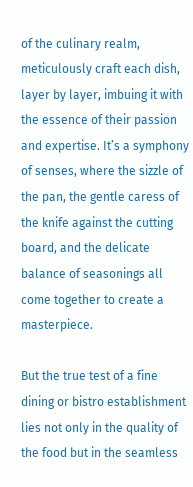of the culinary realm, meticulously craft each dish, layer by layer, imbuing it with the essence of their passion and expertise. It’s a symphony of senses, where the sizzle of the pan, the gentle caress of the knife against the cutting board, and the delicate balance of seasonings all come together to create a masterpiece.

But the true test of a fine dining or bistro establishment lies not only in the quality of the food but in the seamless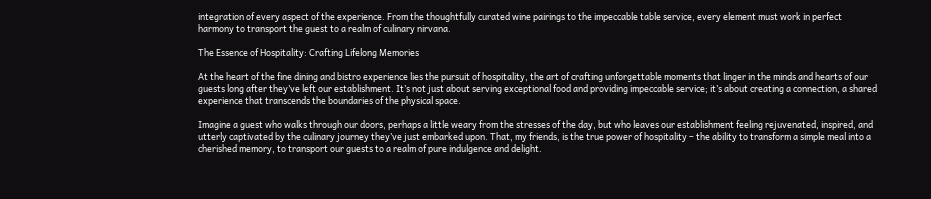integration of every aspect of the experience. From the thoughtfully curated wine pairings to the impeccable table service, every element must work in perfect harmony to transport the guest to a realm of culinary nirvana.

The Essence of Hospitality: Crafting Lifelong Memories

At the heart of the fine dining and bistro experience lies the pursuit of hospitality, the art of crafting unforgettable moments that linger in the minds and hearts of our guests long after they’ve left our establishment. It’s not just about serving exceptional food and providing impeccable service; it’s about creating a connection, a shared experience that transcends the boundaries of the physical space.

Imagine a guest who walks through our doors, perhaps a little weary from the stresses of the day, but who leaves our establishment feeling rejuvenated, inspired, and utterly captivated by the culinary journey they’ve just embarked upon. That, my friends, is the true power of hospitality – the ability to transform a simple meal into a cherished memory, to transport our guests to a realm of pure indulgence and delight.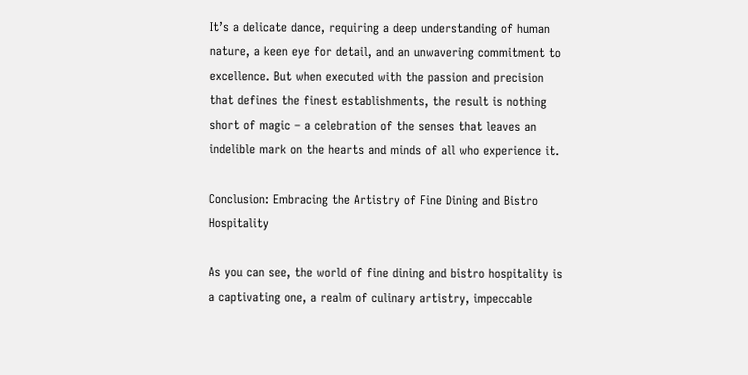It’s a delicate dance, requiring a deep understanding of human nature, a keen eye for detail, and an unwavering commitment to excellence. But when executed with the passion and precision that defines the finest establishments, the result is nothing short of magic – a celebration of the senses that leaves an indelible mark on the hearts and minds of all who experience it.

Conclusion: Embracing the Artistry of Fine Dining and Bistro Hospitality

As you can see, the world of fine dining and bistro hospitality is a captivating one, a realm of culinary artistry, impeccable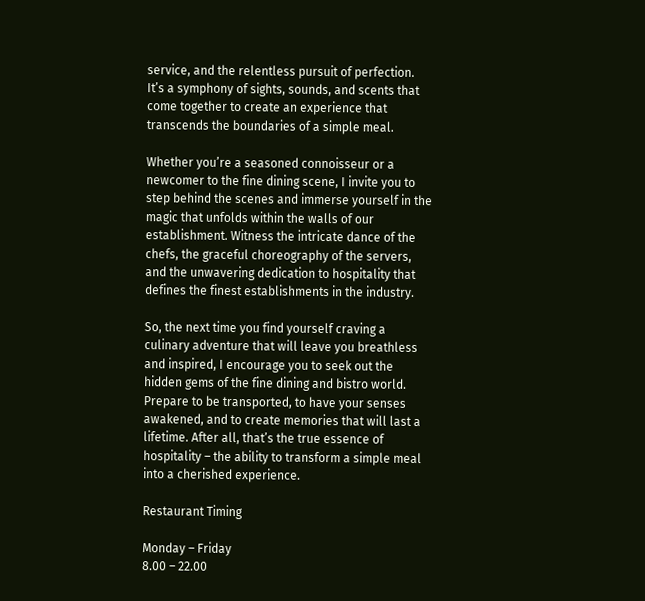service, and the relentless pursuit of perfection. It’s a symphony of sights, sounds, and scents that come together to create an experience that transcends the boundaries of a simple meal.

Whether you’re a seasoned connoisseur or a newcomer to the fine dining scene, I invite you to step behind the scenes and immerse yourself in the magic that unfolds within the walls of our establishment. Witness the intricate dance of the chefs, the graceful choreography of the servers, and the unwavering dedication to hospitality that defines the finest establishments in the industry.

So, the next time you find yourself craving a culinary adventure that will leave you breathless and inspired, I encourage you to seek out the hidden gems of the fine dining and bistro world. Prepare to be transported, to have your senses awakened, and to create memories that will last a lifetime. After all, that’s the true essence of hospitality – the ability to transform a simple meal into a cherished experience.

Restaurant Timing

Monday – Friday
8.00 – 22.00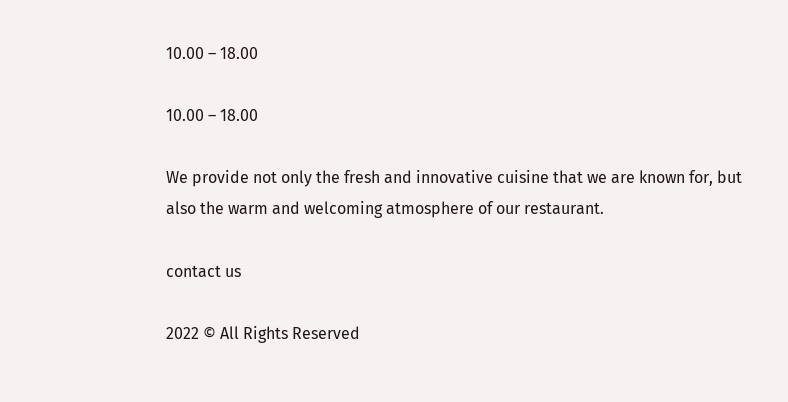10.00 – 18.00

10.00 – 18.00

We provide not only the fresh and innovative cuisine that we are known for, but also the warm and welcoming atmosphere of our restaurant.

contact us

2022 © All Rights Reserved